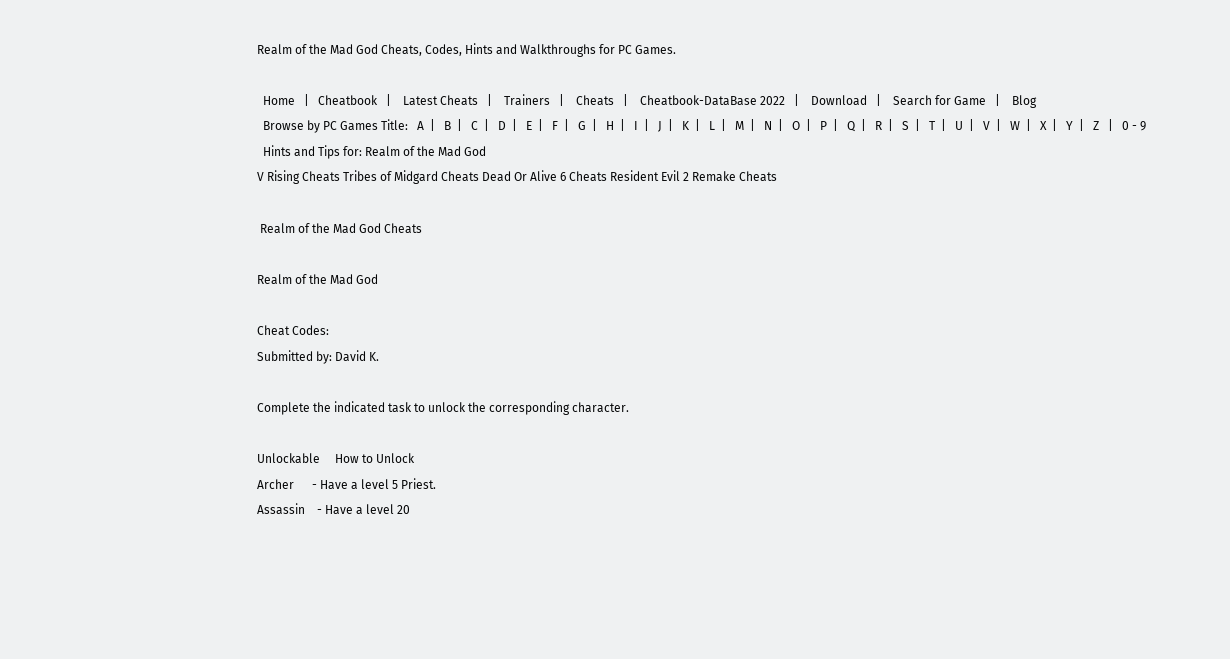Realm of the Mad God Cheats, Codes, Hints and Walkthroughs for PC Games.

  Home   |   Cheatbook   |    Latest Cheats   |    Trainers   |    Cheats   |    Cheatbook-DataBase 2022   |    Download   |    Search for Game   |    Blog
  Browse by PC Games Title:   A  |   B  |   C  |   D  |   E  |   F  |   G  |   H  |   I  |   J  |   K  |   L  |   M  |   N  |   O  |   P  |   Q  |   R  |   S  |   T  |   U  |   V  |   W  |   X  |   Y  |   Z   |   0 - 9
  Hints and Tips for: Realm of the Mad God
V Rising Cheats Tribes of Midgard Cheats Dead Or Alive 6 Cheats Resident Evil 2 Remake Cheats

 Realm of the Mad God Cheats

Realm of the Mad God

Cheat Codes:
Submitted by: David K.

Complete the indicated task to unlock the corresponding character.

Unlockable     How to Unlock
Archer      - Have a level 5 Priest.
Assassin    - Have a level 20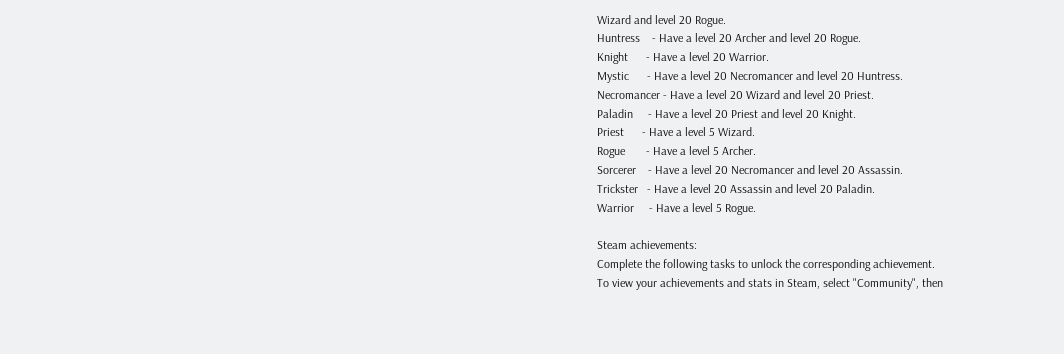Wizard and level 20 Rogue.
Huntress    - Have a level 20 Archer and level 20 Rogue.
Knight      - Have a level 20 Warrior.
Mystic      - Have a level 20 Necromancer and level 20 Huntress.
Necromancer - Have a level 20 Wizard and level 20 Priest.
Paladin     - Have a level 20 Priest and level 20 Knight.
Priest      - Have a level 5 Wizard.
Rogue       - Have a level 5 Archer.
Sorcerer    - Have a level 20 Necromancer and level 20 Assassin.
Trickster   - Have a level 20 Assassin and level 20 Paladin.
Warrior     - Have a level 5 Rogue.

Steam achievements:
Complete the following tasks to unlock the corresponding achievement.
To view your achievements and stats in Steam, select "Community", then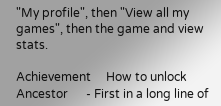"My profile", then "View all my games", then the game and view stats.

Achievement     How to unlock
Ancestor      - First in a long line of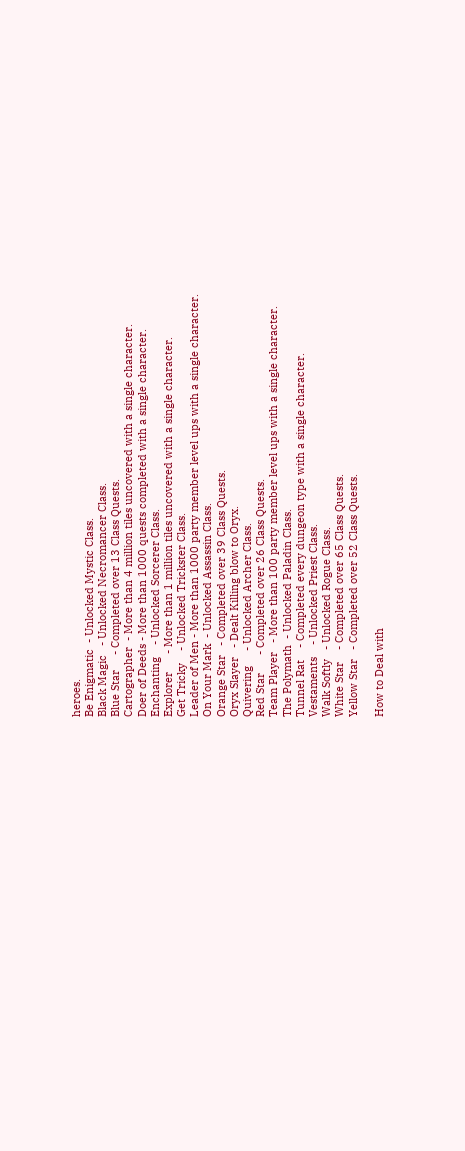heroes.
Be Enigmatic  - Unlocked Mystic Class.
Black Magic   - Unlocked Necromancer Class.
Blue Star     - Completed over 13 Class Quests.
Cartographer  - More than 4 million tiles uncovered with a single character.
Doer of Deeds - More than 1000 quests completed with a single character.
Enchanting    - Unlocked Sorcerer Class.
Explorer      - More than 1 million tiles uncovered with a single character.
Get Tricky    - Unlocked Trickster Class.
Leader of Men - More than 1000 party member level ups with a single character.
On Your Mark  - Unlocked Assassin Class.
Orange Star   - Completed over 39 Class Quests.
Oryx Slayer   - Dealt Killing blow to Oryx.
Quivering     - Unlocked Archer Class.
Red Star      - Completed over 26 Class Quests.
Team Player   - More than 100 party member level ups with a single character.
The Polymath  - Unlocked Paladin Class.
Tunnel Rat    - Completed every dungeon type with a single character.
Vestaments    - Unlocked Priest Class.
Walk Softly   - Unlocked Rogue Class.
White Star    - Completed over 65 Class Quests.
Yellow Star   - Completed over 52 Class Quests.

How to Deal with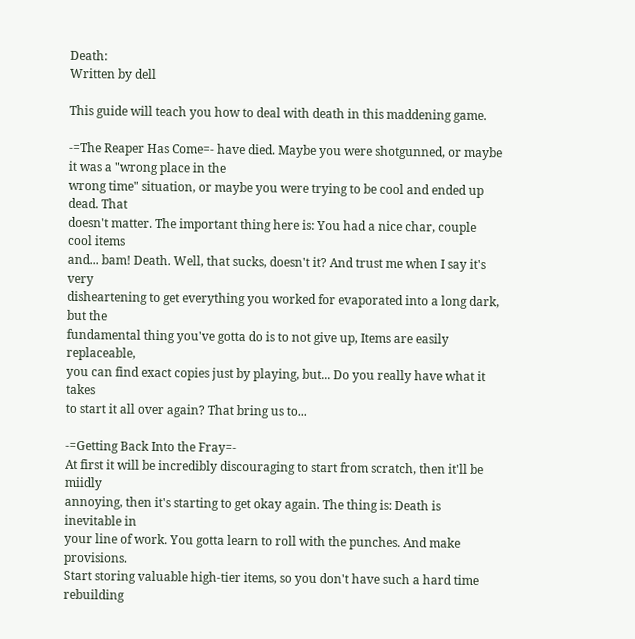Death:
Written by dell

This guide will teach you how to deal with death in this maddening game.

-=The Reaper Has Come=- have died. Maybe you were shotgunned, or maybe it was a "wrong place in the
wrong time" situation, or maybe you were trying to be cool and ended up dead. That
doesn't matter. The important thing here is: You had a nice char, couple cool items
and... bam! Death. Well, that sucks, doesn't it? And trust me when I say it's very
disheartening to get everything you worked for evaporated into a long dark, but the
fundamental thing you've gotta do is to not give up, Items are easily replaceable,
you can find exact copies just by playing, but... Do you really have what it takes
to start it all over again? That bring us to...

-=Getting Back Into the Fray=-
At first it will be incredibly discouraging to start from scratch, then it'll be miidly
annoying, then it's starting to get okay again. The thing is: Death is inevitable in
your line of work. You gotta learn to roll with the punches. And make provisions.
Start storing valuable high-tier items, so you don't have such a hard time rebuilding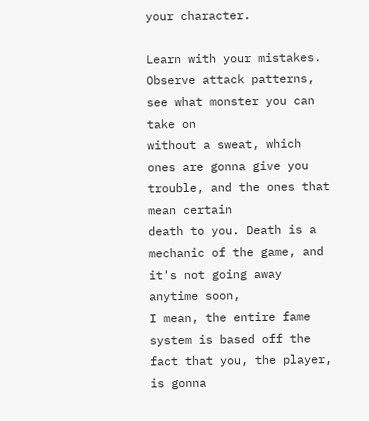your character.

Learn with your mistakes. Observe attack patterns, see what monster you can take on
without a sweat, which ones are gonna give you trouble, and the ones that mean certain
death to you. Death is a mechanic of the game, and it's not going away anytime soon,
I mean, the entire fame system is based off the fact that you, the player, is gonna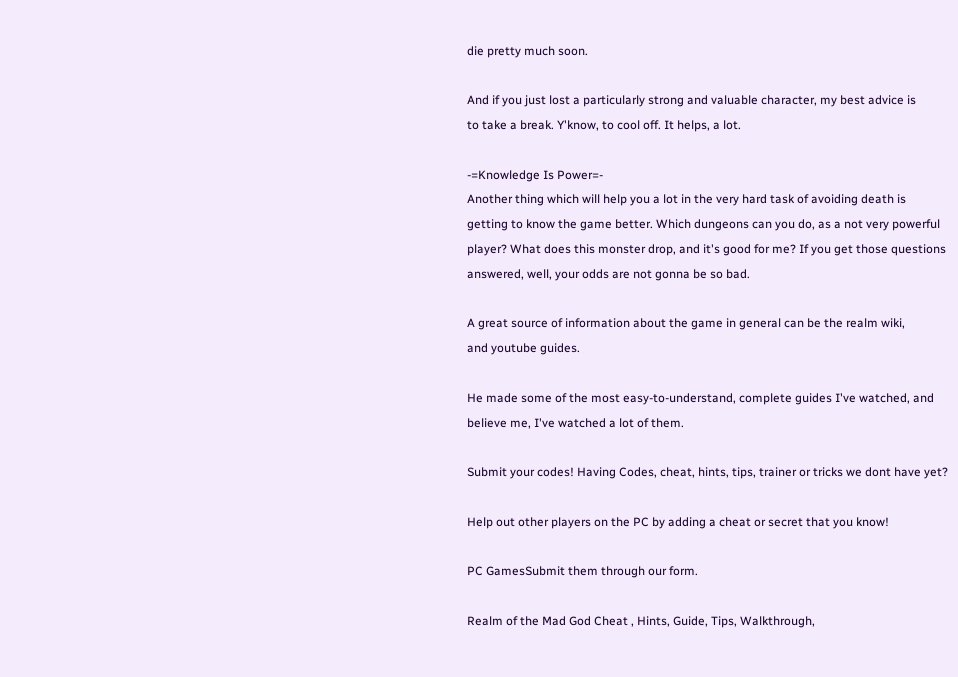die pretty much soon.

And if you just lost a particularly strong and valuable character, my best advice is
to take a break. Y'know, to cool off. It helps, a lot.

-=Knowledge Is Power=-
Another thing which will help you a lot in the very hard task of avoiding death is
getting to know the game better. Which dungeons can you do, as a not very powerful
player? What does this monster drop, and it's good for me? If you get those questions
answered, well, your odds are not gonna be so bad.

A great source of information about the game in general can be the realm wiki,
and youtube guides.

He made some of the most easy-to-understand, complete guides I've watched, and
believe me, I've watched a lot of them.

Submit your codes! Having Codes, cheat, hints, tips, trainer or tricks we dont have yet?

Help out other players on the PC by adding a cheat or secret that you know!

PC GamesSubmit them through our form.

Realm of the Mad God Cheat , Hints, Guide, Tips, Walkthrough,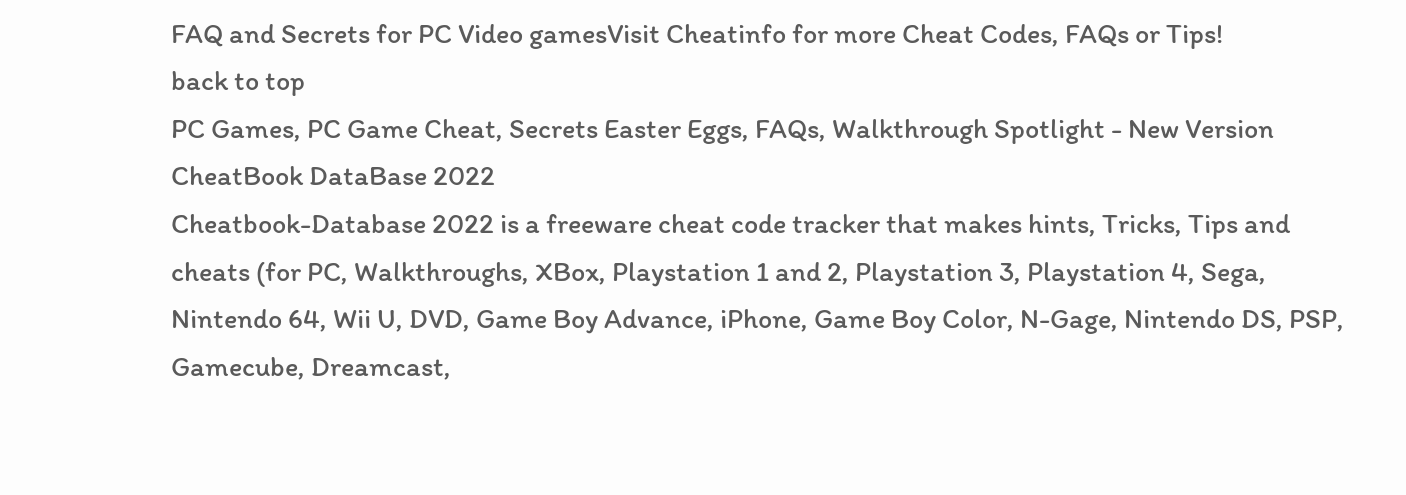FAQ and Secrets for PC Video gamesVisit Cheatinfo for more Cheat Codes, FAQs or Tips!
back to top
PC Games, PC Game Cheat, Secrets Easter Eggs, FAQs, Walkthrough Spotlight - New Version CheatBook DataBase 2022
Cheatbook-Database 2022 is a freeware cheat code tracker that makes hints, Tricks, Tips and cheats (for PC, Walkthroughs, XBox, Playstation 1 and 2, Playstation 3, Playstation 4, Sega, Nintendo 64, Wii U, DVD, Game Boy Advance, iPhone, Game Boy Color, N-Gage, Nintendo DS, PSP, Gamecube, Dreamcast,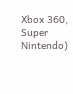Xbox 360, Super Nintendo)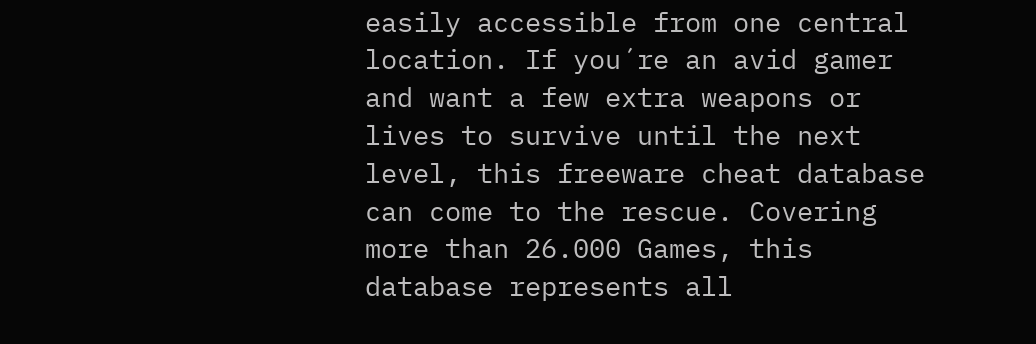easily accessible from one central location. If you´re an avid gamer and want a few extra weapons or lives to survive until the next level, this freeware cheat database can come to the rescue. Covering more than 26.000 Games, this database represents all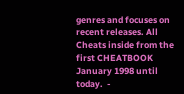genres and focuses on recent releases. All Cheats inside from the first CHEATBOOK January 1998 until today.  -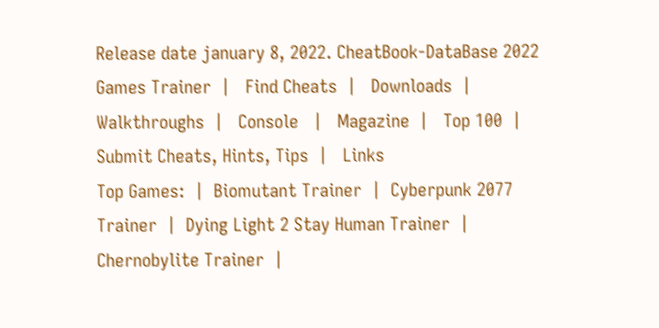Release date january 8, 2022. CheatBook-DataBase 2022
Games Trainer  |   Find Cheats  |   Downloads  |   Walkthroughs  |   Console   |   Magazine  |   Top 100  |   Submit Cheats, Hints, Tips  |   Links
Top Games:  |  Biomutant Trainer  |  Cyberpunk 2077 Trainer  |  Dying Light 2 Stay Human Trainer  |  Chernobylite Trainer  |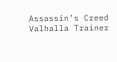Assassin’s Creed Valhalla Trainer